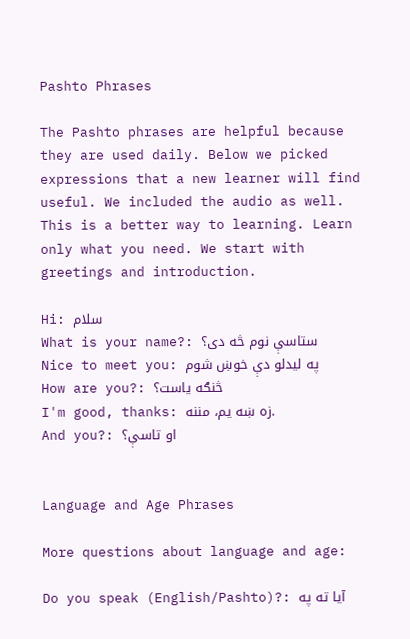Pashto Phrases

The Pashto phrases are helpful because they are used daily. Below we picked expressions that a new learner will find useful. We included the audio as well. This is a better way to learning. Learn only what you need. We start with greetings and introduction.

Hi: سلام
What is your name?: ستاسې نوم څه دی؟
Nice to meet you: په لیدلو دې خوښ شوم
How are you?: څنګه یاست؟
I'm good, thanks: زه ښه یم، مننه.
And you?: او تاسې؟


Language and Age Phrases

More questions about language and age:

Do you speak (English/Pashto)?: آیا ته په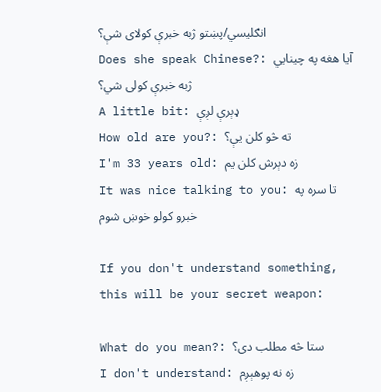انګلیسي/پښتو ژبه خبرې کولای شې؟
Does she speak Chinese?: آیا هغه په چینايي ژبه خبرې کولی شي؟
A little bit: ډېرې لږې
How old are you?: ته څو کلن یې؟
I'm 33 years old: زه دېرش کلن یم
It was nice talking to you: تا سره په خبرو کولو خوښ شوم

If you don't understand something, this will be your secret weapon:

What do you mean?: ستا څه مطلب دی؟
I don't understand: زه نه پوهېږم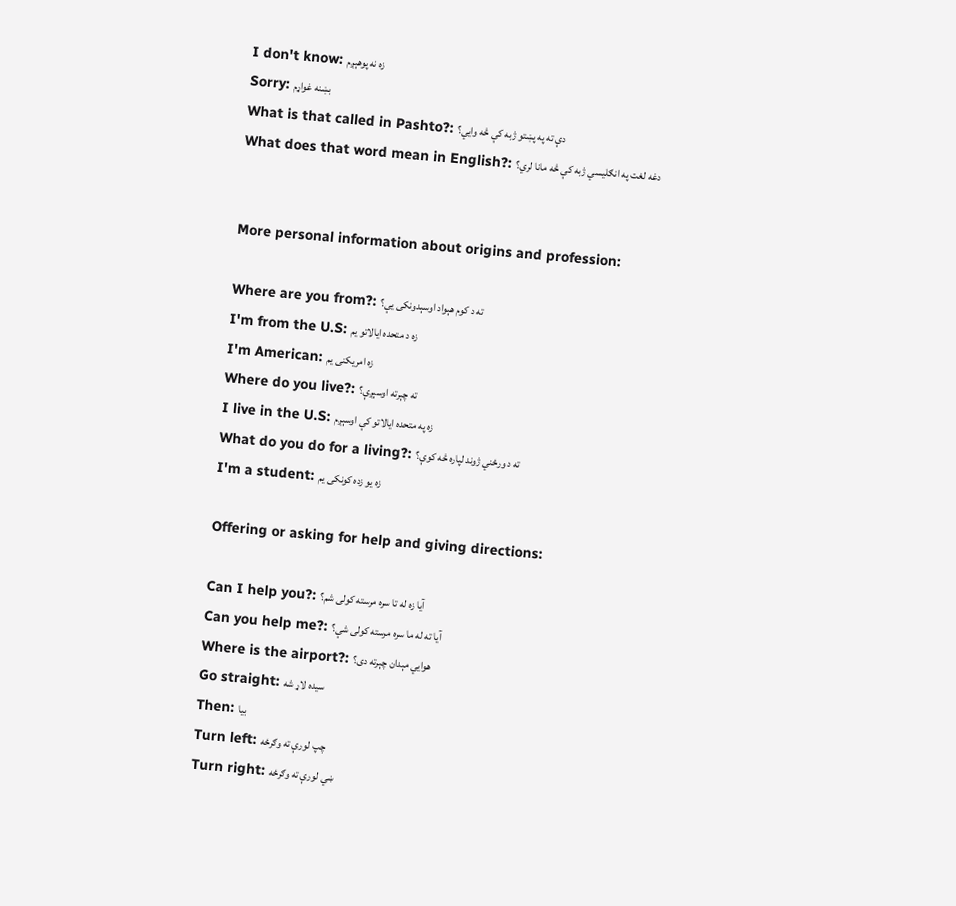I don't know: زه نه پوهېږم
Sorry: بښنه غواړم
What is that called in Pashto?: دې ته په پښتو ژبه کې څه وايي؟
What does that word mean in English?: دغه لغت په انګلیسي ژبه کې څه مانا لري؟


More personal information about origins and profession:

Where are you from?: ته د کوم هېواد اوسېدونکی یې؟
I'm from the U.S: زه د متحده ایالاتو یم
I'm American: زه امریکنی یم
Where do you live?: ته چېرته اوسېږې؟
I live in the U.S: زه په متحده ایالاتو کې اوسېږم
What do you do for a living?: ته د ورځني ژوند لپاره څه کوې؟
I'm a student: زه یو زده کونکی یم

Offering or asking for help and giving directions:

Can I help you?: آیا زه له تا سره مرسته کولی شم؟
Can you help me?: آیا ته له ما سره مرسته کولی شې؟
Where is the airport?: هوايي مېدان چېرته دی؟
Go straight: سیده لاړ شه
Then: بیا
Turn left: چپ لورې ته وګرځه
Turn right: ښي لورې ته وګرځه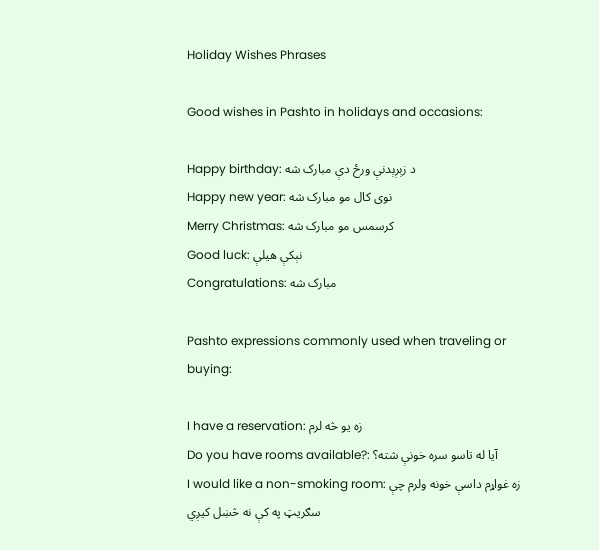Holiday Wishes Phrases

Good wishes in Pashto in holidays and occasions:

Happy birthday: د زېږېدنې ورځ دې مبارک شه
Happy new year: نوی کال مو مبارک شه
Merry Christmas: کرسمس مو مبارک شه
Good luck: نېکې هیلې
Congratulations: مبارک شه

Pashto expressions commonly used when traveling or buying:

I have a reservation: زه یو څه لرم
Do you have rooms available?: آیا له تاسو سره خونې شته؟
I would like a non-smoking room: زه غواړم داسې خونه ولرم چې سګریټ په کې نه څښل کیږي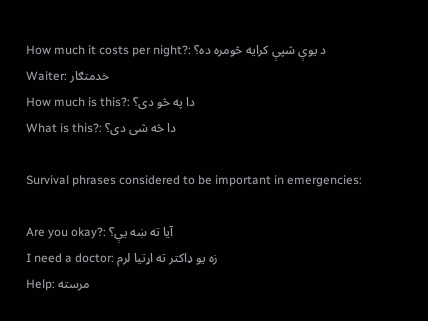How much it costs per night?: د یوې شپې کرایه څومره ده؟
Waiter: خدمتګار
How much is this?: دا په څو دی؟
What is this?: دا څه شی دی؟

Survival phrases considered to be important in emergencies:

Are you okay?: آیا ته ښه یې؟
I need a doctor: زه یو ډاکتر ته اړتیا لرم
Help: مرسته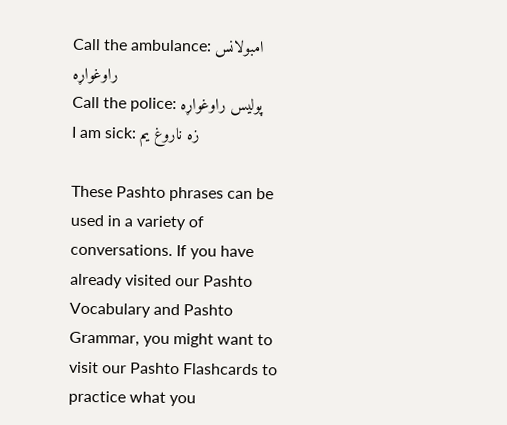Call the ambulance: امبولانس راوغواړه
Call the police: پولیس راوغواړه
I am sick: زه ناروغ یم

These Pashto phrases can be used in a variety of conversations. If you have already visited our Pashto Vocabulary and Pashto Grammar, you might want to visit our Pashto Flashcards to practice what you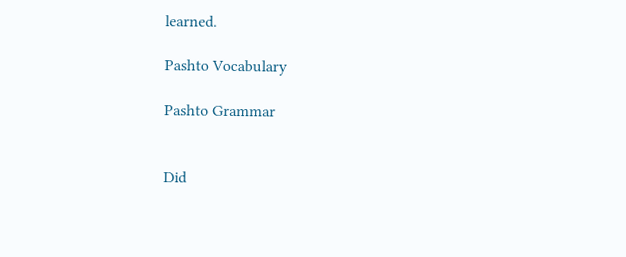learned.

Pashto Vocabulary

Pashto Grammar


Did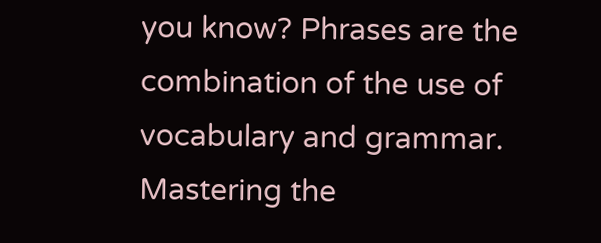you know? Phrases are the combination of the use of vocabulary and grammar. Mastering the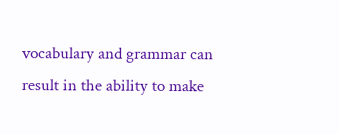vocabulary and grammar can result in the ability to make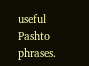useful Pashto phrases.